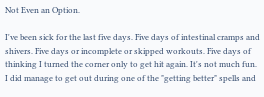Not Even an Option.

I've been sick for the last five days. Five days of intestinal cramps and shivers. Five days or incomplete or skipped workouts. Five days of thinking I turned the corner only to get hit again. It's not much fun.
I did manage to get out during one of the "getting better" spells and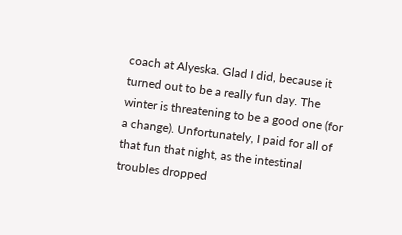coach at Alyeska. Glad I did, because it turned out to be a really fun day. The winter is threatening to be a good one (for a change). Unfortunately, I paid for all of that fun that night, as the intestinal troubles dropped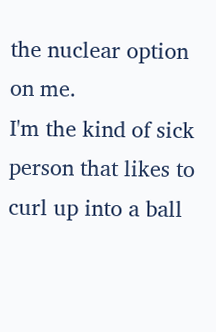the nuclear option on me.
I'm the kind of sick person that likes to curl up into a ball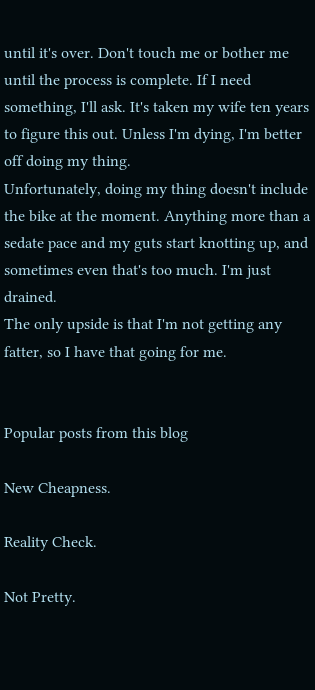until it's over. Don't touch me or bother me until the process is complete. If I need something, I'll ask. It's taken my wife ten years to figure this out. Unless I'm dying, I'm better off doing my thing.
Unfortunately, doing my thing doesn't include the bike at the moment. Anything more than a sedate pace and my guts start knotting up, and sometimes even that's too much. I'm just drained.
The only upside is that I'm not getting any fatter, so I have that going for me.


Popular posts from this blog

New Cheapness.

Reality Check.

Not Pretty.